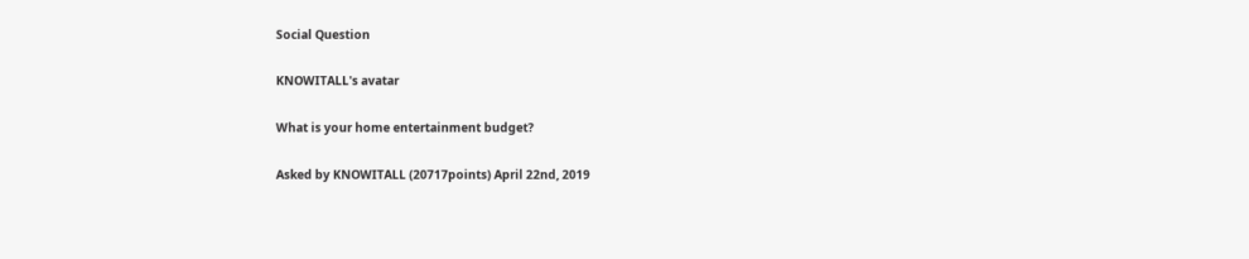Social Question

KNOWITALL's avatar

What is your home entertainment budget?

Asked by KNOWITALL (20717points) April 22nd, 2019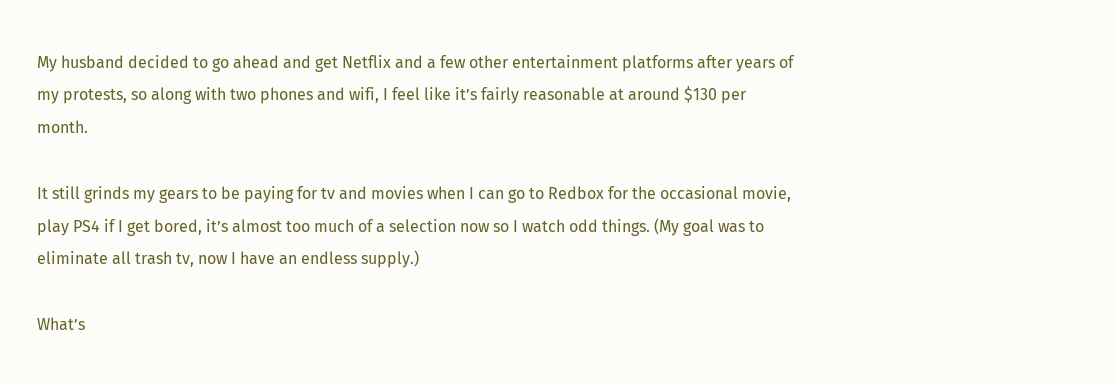My husband decided to go ahead and get Netflix and a few other entertainment platforms after years of my protests, so along with two phones and wifi, I feel like it’s fairly reasonable at around $130 per month.

It still grinds my gears to be paying for tv and movies when I can go to Redbox for the occasional movie, play PS4 if I get bored, it’s almost too much of a selection now so I watch odd things. (My goal was to eliminate all trash tv, now I have an endless supply.)

What’s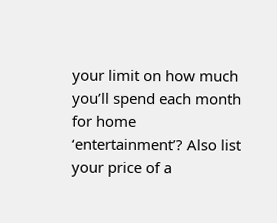your limit on how much you’ll spend each month for home ‘entertainment’? Also list your price of a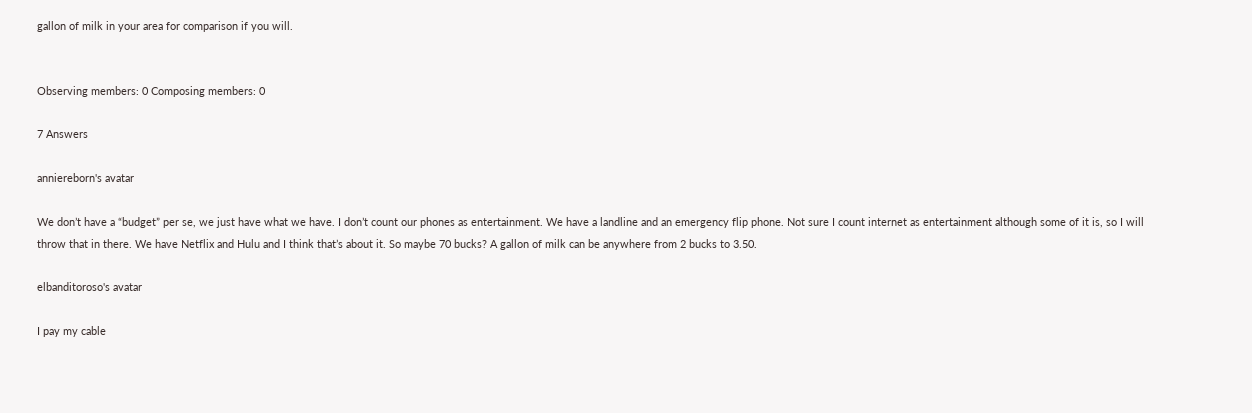gallon of milk in your area for comparison if you will.


Observing members: 0 Composing members: 0

7 Answers

anniereborn's avatar

We don’t have a “budget” per se, we just have what we have. I don’t count our phones as entertainment. We have a landline and an emergency flip phone. Not sure I count internet as entertainment although some of it is, so I will throw that in there. We have Netflix and Hulu and I think that’s about it. So maybe 70 bucks? A gallon of milk can be anywhere from 2 bucks to 3.50.

elbanditoroso's avatar

I pay my cable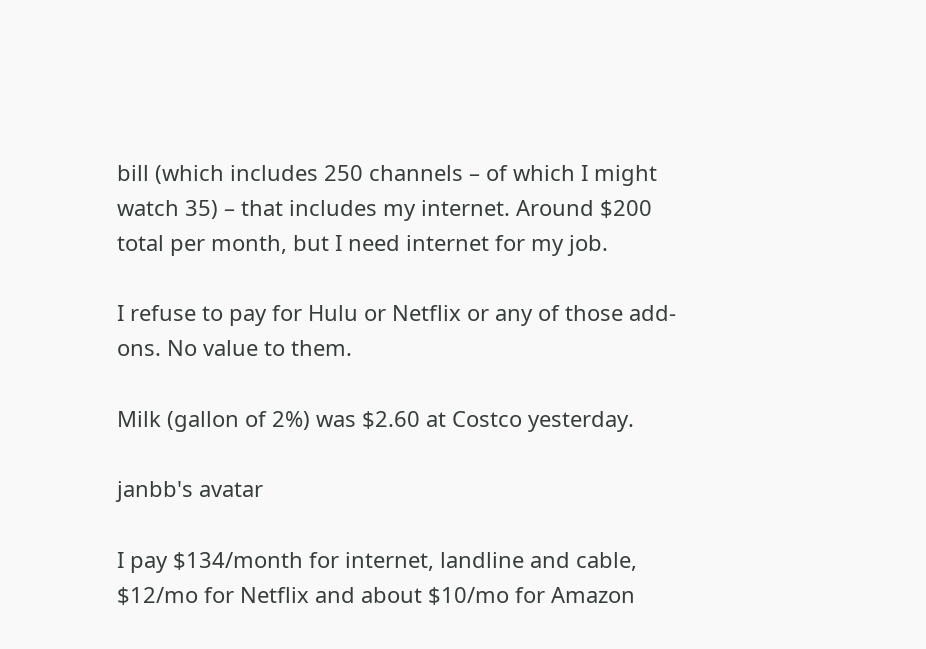bill (which includes 250 channels – of which I might watch 35) – that includes my internet. Around $200 total per month, but I need internet for my job.

I refuse to pay for Hulu or Netflix or any of those add-ons. No value to them.

Milk (gallon of 2%) was $2.60 at Costco yesterday.

janbb's avatar

I pay $134/month for internet, landline and cable, $12/mo for Netflix and about $10/mo for Amazon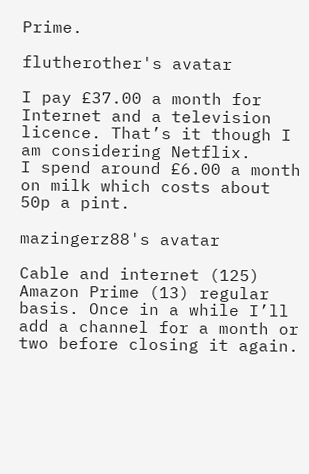Prime.

flutherother's avatar

I pay £37.00 a month for Internet and a television licence. That’s it though I am considering Netflix.
I spend around £6.00 a month on milk which costs about 50p a pint.

mazingerz88's avatar

Cable and internet (125) Amazon Prime (13) regular basis. Once in a while I’ll add a channel for a month or two before closing it again.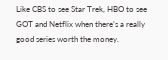Like CBS to see Star Trek, HBO to see GOT and Netflix when there’s a really good series worth the money.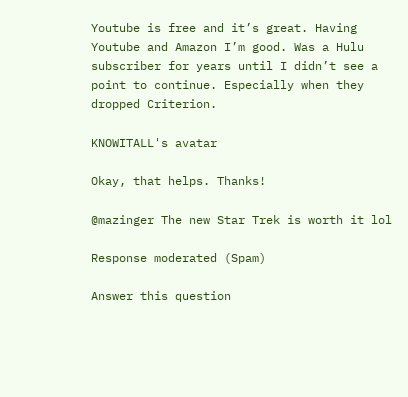Youtube is free and it’s great. Having Youtube and Amazon I’m good. Was a Hulu subscriber for years until I didn’t see a point to continue. Especially when they dropped Criterion.

KNOWITALL's avatar

Okay, that helps. Thanks!

@mazinger The new Star Trek is worth it lol

Response moderated (Spam)

Answer this question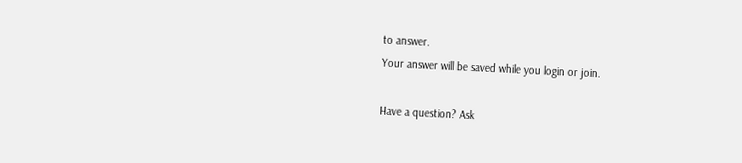to answer.
Your answer will be saved while you login or join.

Have a question? Ask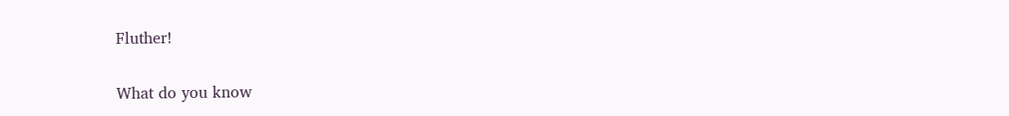Fluther!

What do you know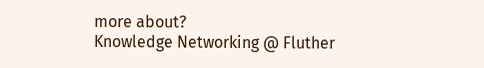more about?
Knowledge Networking @ Fluther